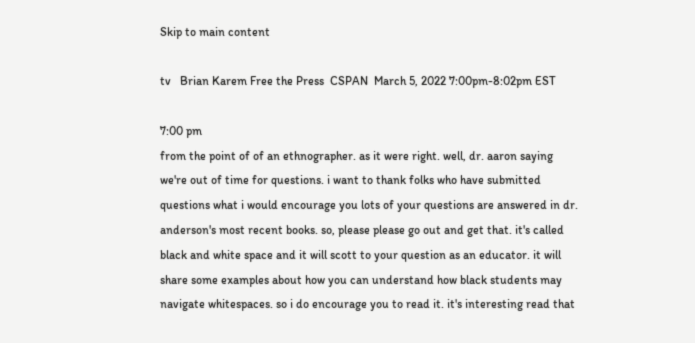Skip to main content

tv   Brian Karem Free the Press  CSPAN  March 5, 2022 7:00pm-8:02pm EST

7:00 pm
from the point of of an ethnographer. as it were right. well, dr. aaron saying we're out of time for questions. i want to thank folks who have submitted questions what i would encourage you lots of your questions are answered in dr. anderson's most recent books. so, please please go out and get that. it's called black and white space and it will scott to your question as an educator. it will share some examples about how you can understand how black students may navigate whitespaces. so i do encourage you to read it. it's interesting read that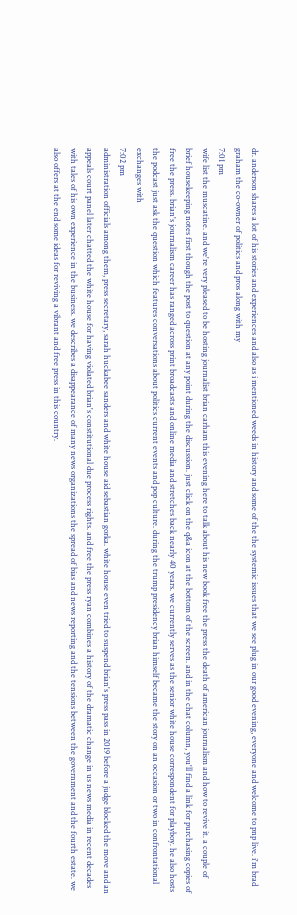dr. anderson shares a lot of his stories and experiences and also as i mentioned weeds in history and some of the the systemic issues that we see plug in our good evening, everyone and welcome to pnp live. i'm brad graham the co-owner of politics and pros along with my
7:01 pm
wife list the muscatine. and we're very pleased to be hosting journalist brian carham this evening here to talk about his new book free the press the death of american journalism and how to revive it. a couple of brief housekeeping notes first though the post to question at any point during the discussion. just click on the q&a icon at the bottom of the screen. and in the chat column, you'll find a link for purchasing copies of free the press. brian's journalism career has ranged across print broadcasts and online media and stretches back nearly 40 years. we currently serves as the senior white house correspondent for playboy. he also hosts the podcast just ask the question which features conversations about politics current events and pop culture. during the trump presidency brian himself became the story on an occasion or two in confrontational exchanges with
7:02 pm
administration officials among them, press secretary, sarah huckabee sanders and white house aid sebastian gorka. white house even tried to suspend brian's press pass in 2019 before a judge blocked the move and an appeals court panel later chatted the white house for having violated brian's constitutional due process rights. and free the press ryan combines a history of the dramatic change in us news media in recent decades with tales of his own experience in the business. we describes a disappearance of many news organizations the spread of bias and news reporting and the tensions between the government and the fourth estate. we also offers at the end some ideas for reviving a vibrant and free press in this country.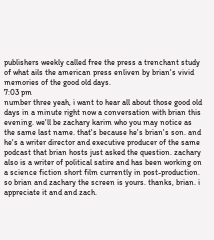publishers weekly called free the press a trenchant study of what ails the american press enliven by brian's vivid memories of the good old days.
7:03 pm
number three yeah, i want to hear all about those good old days in a minute right now a conversation with brian this evening. we'll be zachary karim who you may notice as the same last name. that's because he's brian's son. and he's a writer director and executive producer of the same podcast that brian hosts just asked the question. zachary also is a writer of political satire and has been working on a science fiction short film currently in post-production. so brian and zachary the screen is yours. thanks, brian. i appreciate it and and zach.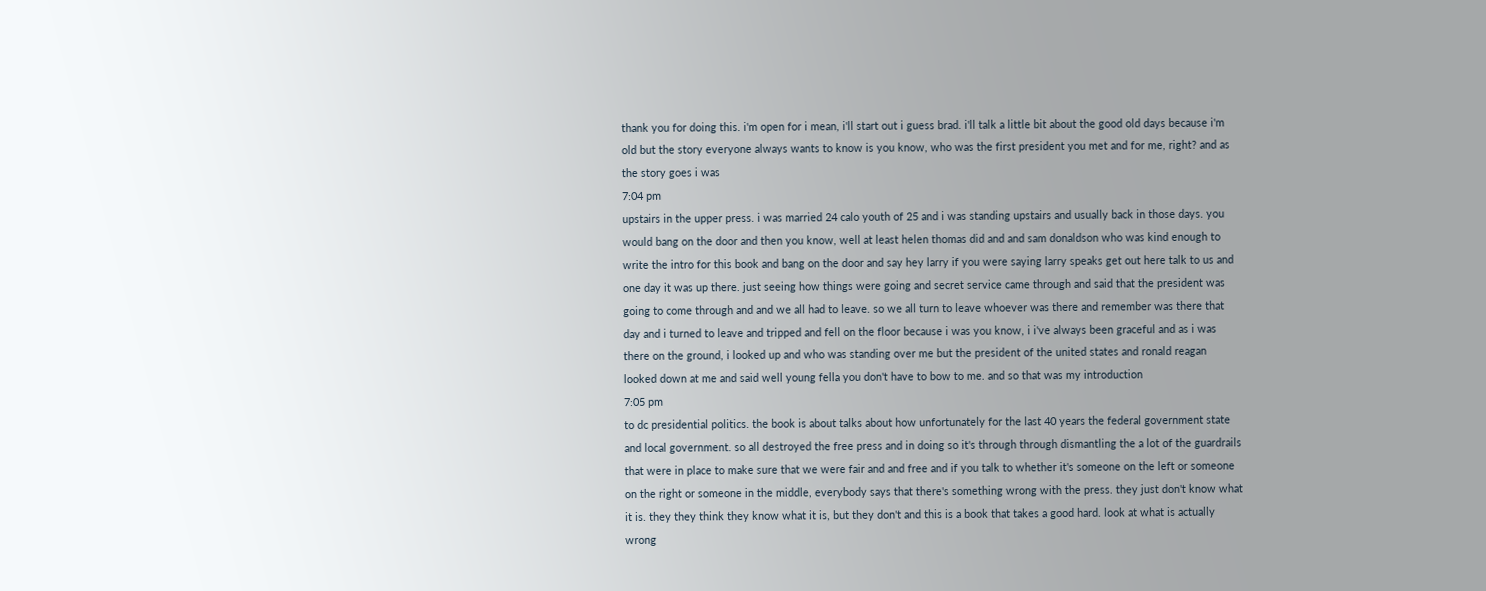thank you for doing this. i'm open for i mean, i'll start out i guess brad. i'll talk a little bit about the good old days because i'm old but the story everyone always wants to know is you know, who was the first president you met and for me, right? and as the story goes i was
7:04 pm
upstairs in the upper press. i was married 24 calo youth of 25 and i was standing upstairs and usually back in those days. you would bang on the door and then you know, well at least helen thomas did and and sam donaldson who was kind enough to write the intro for this book and bang on the door and say hey larry if you were saying larry speaks get out here talk to us and one day it was up there. just seeing how things were going and secret service came through and said that the president was going to come through and and we all had to leave. so we all turn to leave whoever was there and remember was there that day and i turned to leave and tripped and fell on the floor because i was you know, i i've always been graceful and as i was there on the ground, i looked up and who was standing over me but the president of the united states and ronald reagan looked down at me and said well young fella you don't have to bow to me. and so that was my introduction
7:05 pm
to dc presidential politics. the book is about talks about how unfortunately for the last 40 years the federal government state and local government. so all destroyed the free press and in doing so it's through through dismantling the a lot of the guardrails that were in place to make sure that we were fair and and free and if you talk to whether it's someone on the left or someone on the right or someone in the middle, everybody says that there's something wrong with the press. they just don't know what it is. they they think they know what it is, but they don't and this is a book that takes a good hard. look at what is actually wrong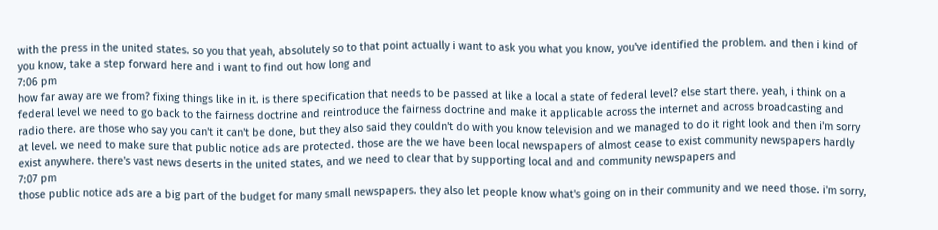with the press in the united states. so you that yeah, absolutely so to that point actually i want to ask you what you know, you've identified the problem. and then i kind of you know, take a step forward here and i want to find out how long and
7:06 pm
how far away are we from? fixing things like in it. is there specification that needs to be passed at like a local a state of federal level? else start there. yeah, i think on a federal level we need to go back to the fairness doctrine and reintroduce the fairness doctrine and make it applicable across the internet and across broadcasting and radio there. are those who say you can't it can't be done, but they also said they couldn't do with you know television and we managed to do it right look and then i'm sorry at level. we need to make sure that public notice ads are protected. those are the we have been local newspapers of almost cease to exist community newspapers hardly exist anywhere. there's vast news deserts in the united states, and we need to clear that by supporting local and and community newspapers and
7:07 pm
those public notice ads are a big part of the budget for many small newspapers. they also let people know what's going on in their community and we need those. i'm sorry,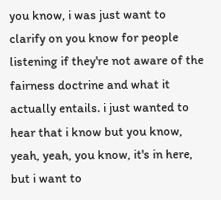you know, i was just want to clarify on you know for people listening if they're not aware of the fairness doctrine and what it actually entails. i just wanted to hear that i know but you know, yeah, yeah, you know, it's in here, but i want to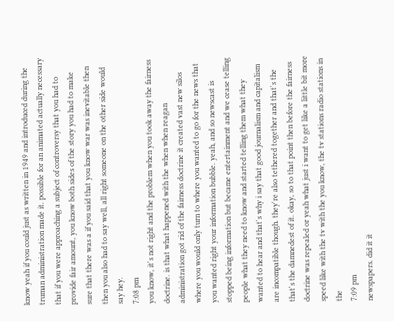know yeah if you could just as written in 1949 and introduced during the truman administration made it. possible for an animated actually necessary that if you were approaching a subject of controversy that you had to provide fair amount, you know both sides of the story you had to make sure that there was a if you said that you know war was inevitable then then you also had to say well, all right someone on the other side would say hey.
7:08 pm
you know, it's not right and the problem when you took away the fairness doctrine. is that what happened with the when when reagan administration got rid of the fairness doctrine it created vast new silos where you would only turn to where you wanted to go for the news that you wanted right your information bubble. yeah, and so newscast is stopped being information but became entertainment and we cease telling people what they need to know and started telling them what they wanted to hear and that's why i say that good journalism and capitalism are incompatible though. they're also tethered together and that's the that's the damnedest of it. okay, so to that point then before the fairness doctrine was repealed or yeah what just i want to get like a little bit more speed like with the tv with the you know, the tv stations radio stations in the
7:09 pm
newspapers. did it it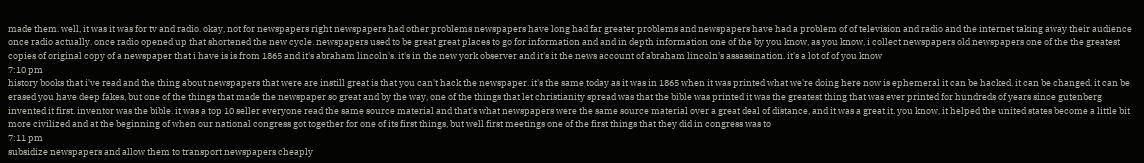made them. well, it was it was for tv and radio. okay, not for newspapers right newspapers had other problems newspapers have long had far greater problems and newspapers have had a problem of of television and radio and the internet taking away their audience once radio actually. once radio opened up that shortened the new cycle. newspapers used to be great great places to go for information and and in depth information one of the by you know, as you know, i collect newspapers old newspapers one of the the greatest copies of original copy of a newspaper that i have is is from 1865 and it's abraham lincoln's. it's in the new york observer and it's it the news account of abraham lincoln's assassination. it's a lot of of you know
7:10 pm
history books that i've read and the thing about newspapers that were are instill great is that you can't hack the newspaper. it's the same today as it was in 1865 when it was printed what we're doing here now is ephemeral it can be hacked. it can be changed. it can be erased you have deep fakes, but one of the things that made the newspaper so great and by the way, one of the things that let christianity spread was that the bible was printed it was the greatest thing that was ever printed for hundreds of years since gutenberg invented it first. inventor was the bible. it was a top 10 seller everyone read the same source material and that's what newspapers were the same source material over a great deal of distance, and it was a great it. you know, it helped the united states become a little bit more civilized and at the beginning of when our national congress got together for one of its first things, but well first meetings one of the first things that they did in congress was to
7:11 pm
subsidize newspapers and allow them to transport newspapers cheaply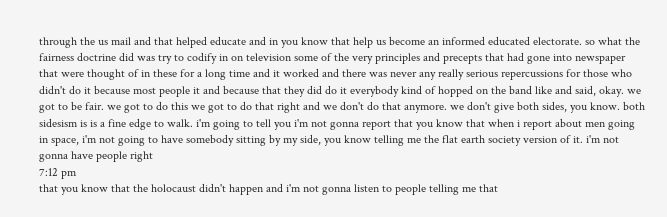through the us mail and that helped educate and in you know that help us become an informed educated electorate. so what the fairness doctrine did was try to codify in on television some of the very principles and precepts that had gone into newspaper that were thought of in these for a long time and it worked and there was never any really serious repercussions for those who didn't do it because most people it and because that they did do it everybody kind of hopped on the band like and said, okay. we got to be fair. we got to do this we got to do that right and we don't do that anymore. we don't give both sides, you know. both sidesism is is a fine edge to walk. i'm going to tell you i'm not gonna report that you know that when i report about men going in space, i'm not going to have somebody sitting by my side, you know telling me the flat earth society version of it. i'm not gonna have people right
7:12 pm
that you know that the holocaust didn't happen and i'm not gonna listen to people telling me that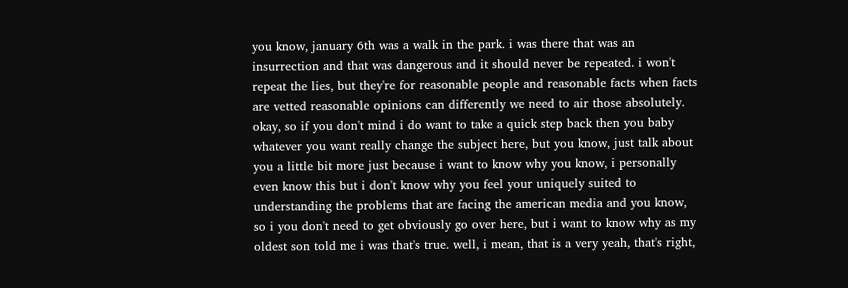you know, january 6th was a walk in the park. i was there that was an insurrection and that was dangerous and it should never be repeated. i won't repeat the lies, but they're for reasonable people and reasonable facts when facts are vetted reasonable opinions can differently we need to air those absolutely. okay, so if you don't mind i do want to take a quick step back then you baby whatever you want really change the subject here, but you know, just talk about you a little bit more just because i want to know why you know, i personally even know this but i don't know why you feel your uniquely suited to understanding the problems that are facing the american media and you know, so i you don't need to get obviously go over here, but i want to know why as my oldest son told me i was that's true. well, i mean, that is a very yeah, that's right,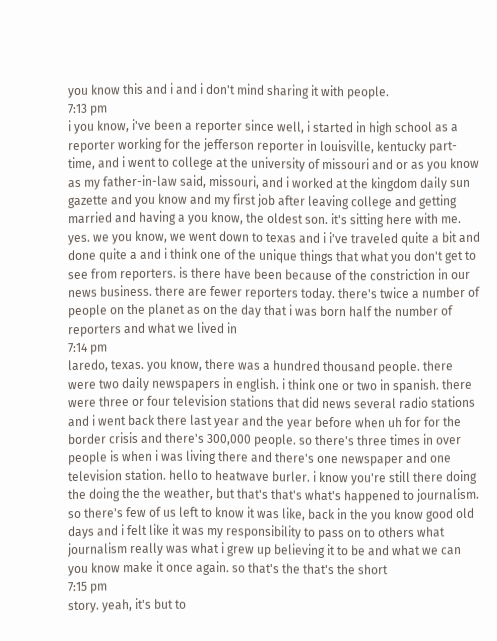you know this and i and i don't mind sharing it with people.
7:13 pm
i you know, i've been a reporter since well, i started in high school as a reporter working for the jefferson reporter in louisville, kentucky part-time, and i went to college at the university of missouri and or as you know as my father-in-law said, missouri, and i worked at the kingdom daily sun gazette and you know and my first job after leaving college and getting married and having a you know, the oldest son. it's sitting here with me. yes. we you know, we went down to texas and i i've traveled quite a bit and done quite a and i think one of the unique things that what you don't get to see from reporters. is there have been because of the constriction in our news business. there are fewer reporters today. there's twice a number of people on the planet as on the day that i was born half the number of reporters and what we lived in
7:14 pm
laredo, texas. you know, there was a hundred thousand people. there were two daily newspapers in english. i think one or two in spanish. there were three or four television stations that did news several radio stations and i went back there last year and the year before when uh for for the border crisis and there's 300,000 people. so there's three times in over people is when i was living there and there's one newspaper and one television station. hello to heatwave burler. i know you're still there doing the doing the the weather, but that's that's what's happened to journalism. so there's few of us left to know it was like, back in the you know good old days and i felt like it was my responsibility to pass on to others what journalism really was what i grew up believing it to be and what we can you know make it once again. so that's the that's the short
7:15 pm
story. yeah, it's but to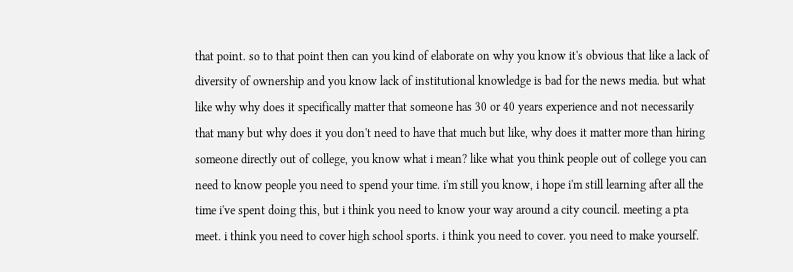that point. so to that point then can you kind of elaborate on why you know it's obvious that like a lack of diversity of ownership and you know lack of institutional knowledge is bad for the news media. but what like why why does it specifically matter that someone has 30 or 40 years experience and not necessarily that many but why does it you don't need to have that much but like, why does it matter more than hiring someone directly out of college, you know what i mean? like what you think people out of college you can need to know people you need to spend your time. i'm still you know, i hope i'm still learning after all the time i've spent doing this, but i think you need to know your way around a city council. meeting a pta meet. i think you need to cover high school sports. i think you need to cover. you need to make yourself.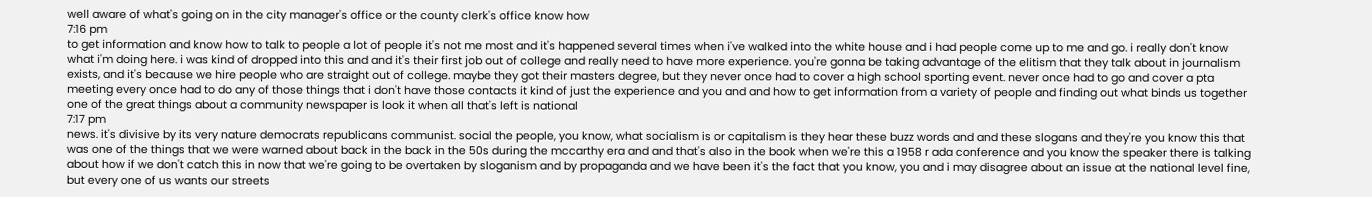well aware of what's going on in the city manager's office or the county clerk's office know how
7:16 pm
to get information and know how to talk to people a lot of people it's not me most and it's happened several times when i've walked into the white house and i had people come up to me and go. i really don't know what i'm doing here. i was kind of dropped into this and and it's their first job out of college and really need to have more experience. you're gonna be taking advantage of the elitism that they talk about in journalism exists, and it's because we hire people who are straight out of college. maybe they got their masters degree, but they never once had to cover a high school sporting event. never once had to go and cover a pta meeting every once had to do any of those things that i don't have those contacts it kind of just the experience and you and and how to get information from a variety of people and finding out what binds us together one of the great things about a community newspaper is look it when all that's left is national
7:17 pm
news. it's divisive by its very nature democrats republicans communist. social the people, you know, what socialism is or capitalism is they hear these buzz words and and these slogans and they're you know this that was one of the things that we were warned about back in the back in the 50s during the mccarthy era and and that's also in the book when we're this a 1958 r ada conference and you know the speaker there is talking about how if we don't catch this in now that we're going to be overtaken by sloganism and by propaganda and we have been it's the fact that you know, you and i may disagree about an issue at the national level fine, but every one of us wants our streets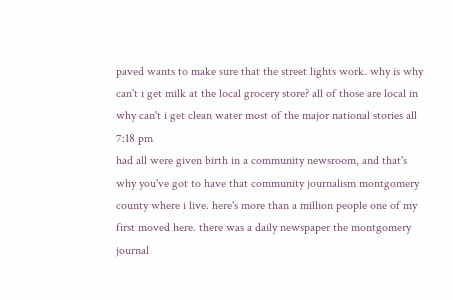paved wants to make sure that the street lights work. why is why can't i get milk at the local grocery store? all of those are local in why can't i get clean water most of the major national stories all
7:18 pm
had all were given birth in a community newsroom, and that's why you've got to have that community journalism montgomery county where i live. here's more than a million people one of my first moved here. there was a daily newspaper the montgomery journal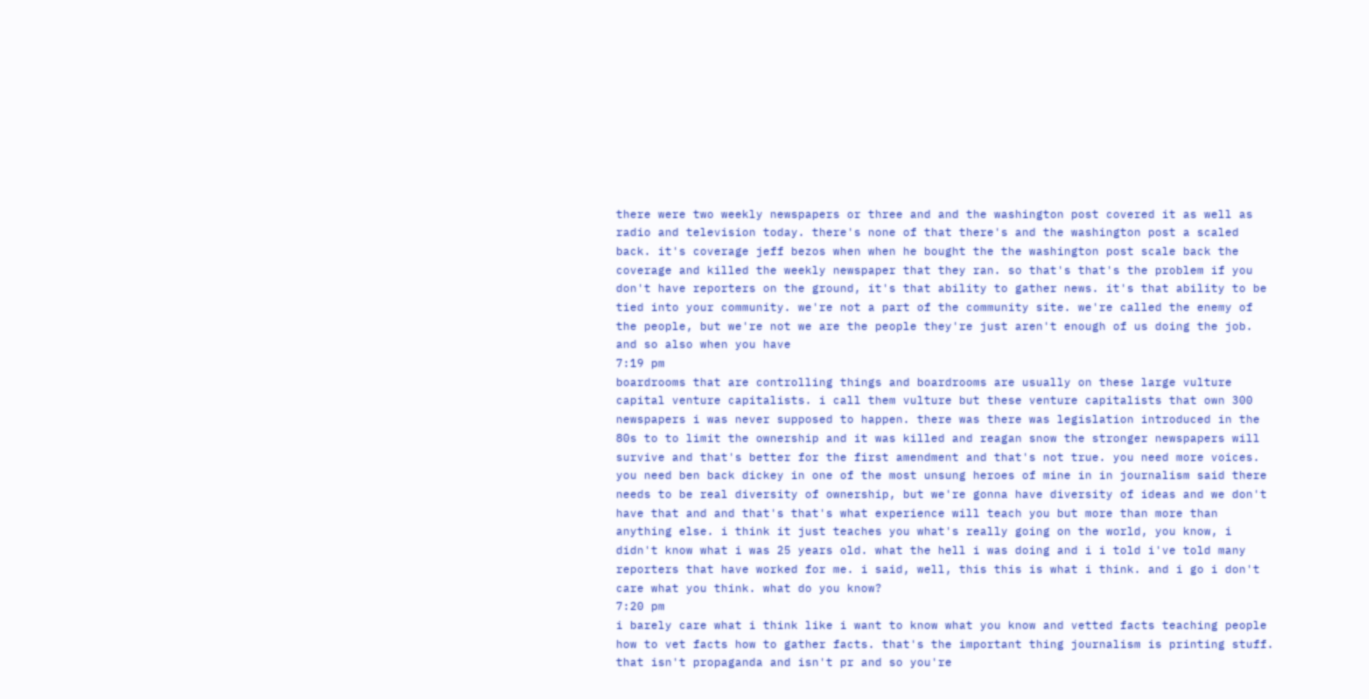there were two weekly newspapers or three and and the washington post covered it as well as radio and television today. there's none of that there's and the washington post a scaled back. it's coverage jeff bezos when when he bought the the washington post scale back the coverage and killed the weekly newspaper that they ran. so that's that's the problem if you don't have reporters on the ground, it's that ability to gather news. it's that ability to be tied into your community. we're not a part of the community site. we're called the enemy of the people, but we're not we are the people they're just aren't enough of us doing the job. and so also when you have
7:19 pm
boardrooms that are controlling things and boardrooms are usually on these large vulture capital venture capitalists. i call them vulture but these venture capitalists that own 300 newspapers i was never supposed to happen. there was there was legislation introduced in the 80s to to limit the ownership and it was killed and reagan snow the stronger newspapers will survive and that's better for the first amendment and that's not true. you need more voices. you need ben back dickey in one of the most unsung heroes of mine in in journalism said there needs to be real diversity of ownership, but we're gonna have diversity of ideas and we don't have that and and that's that's what experience will teach you but more than more than anything else. i think it just teaches you what's really going on the world, you know, i didn't know what i was 25 years old. what the hell i was doing and i i told i've told many reporters that have worked for me. i said, well, this this is what i think. and i go i don't care what you think. what do you know?
7:20 pm
i barely care what i think like i want to know what you know and vetted facts teaching people how to vet facts how to gather facts. that's the important thing journalism is printing stuff. that isn't propaganda and isn't pr and so you're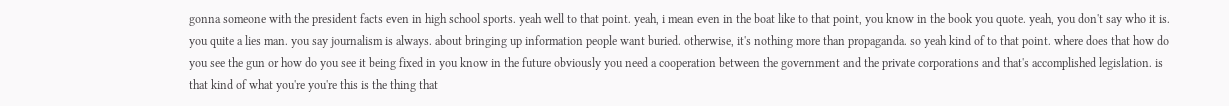gonna someone with the president facts even in high school sports. yeah well to that point. yeah, i mean even in the boat like to that point, you know in the book you quote. yeah, you don't say who it is. you quite a lies man. you say journalism is always. about bringing up information people want buried. otherwise, it's nothing more than propaganda. so yeah kind of to that point. where does that how do you see the gun or how do you see it being fixed in you know in the future obviously you need a cooperation between the government and the private corporations and that's accomplished legislation. is that kind of what you're you're this is the thing that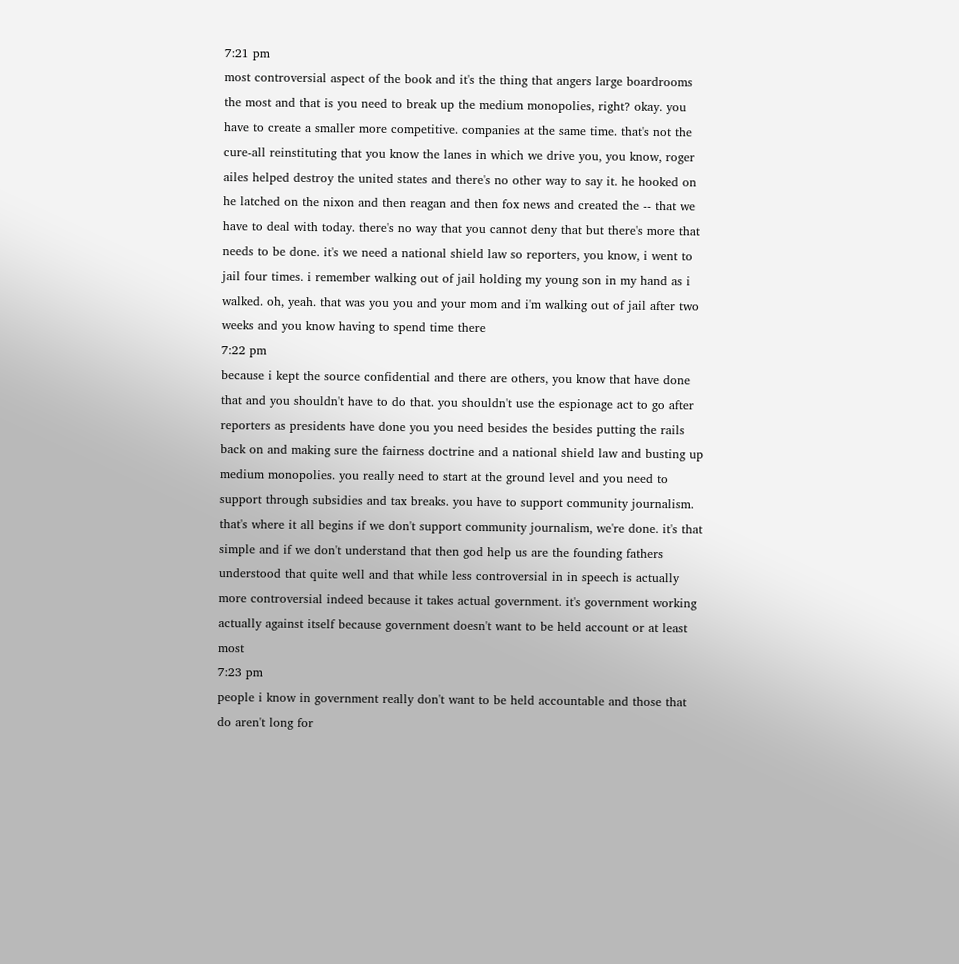7:21 pm
most controversial aspect of the book and it's the thing that angers large boardrooms the most and that is you need to break up the medium monopolies, right? okay. you have to create a smaller more competitive. companies at the same time. that's not the cure-all reinstituting that you know the lanes in which we drive you, you know, roger ailes helped destroy the united states and there's no other way to say it. he hooked on he latched on the nixon and then reagan and then fox news and created the -- that we have to deal with today. there's no way that you cannot deny that but there's more that needs to be done. it's we need a national shield law so reporters, you know, i went to jail four times. i remember walking out of jail holding my young son in my hand as i walked. oh, yeah. that was you you and your mom and i'm walking out of jail after two weeks and you know having to spend time there
7:22 pm
because i kept the source confidential and there are others, you know that have done that and you shouldn't have to do that. you shouldn't use the espionage act to go after reporters as presidents have done you you need besides the besides putting the rails back on and making sure the fairness doctrine and a national shield law and busting up medium monopolies. you really need to start at the ground level and you need to support through subsidies and tax breaks. you have to support community journalism. that's where it all begins if we don't support community journalism, we're done. it's that simple and if we don't understand that then god help us are the founding fathers understood that quite well and that while less controversial in in speech is actually more controversial indeed because it takes actual government. it's government working actually against itself because government doesn't want to be held account or at least most
7:23 pm
people i know in government really don't want to be held accountable and those that do aren't long for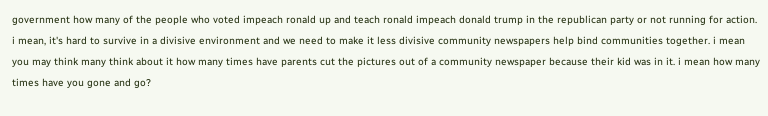government how many of the people who voted impeach ronald up and teach ronald impeach donald trump in the republican party or not running for action. i mean, it's hard to survive in a divisive environment and we need to make it less divisive community newspapers help bind communities together. i mean you may think many think about it how many times have parents cut the pictures out of a community newspaper because their kid was in it. i mean how many times have you gone and go?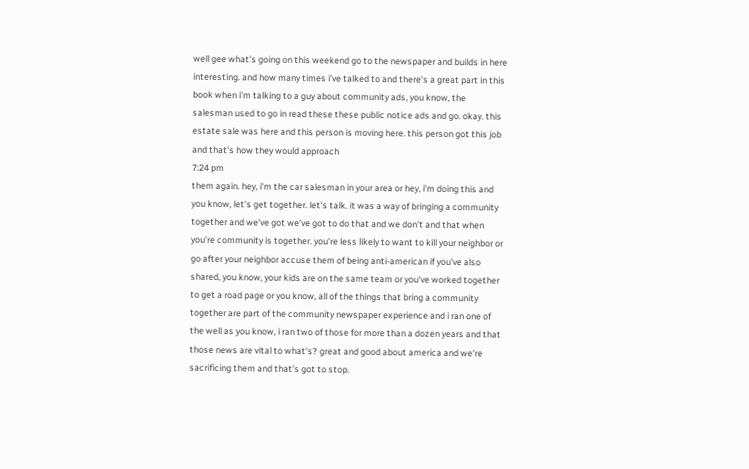well gee what's going on this weekend go to the newspaper and builds in here interesting. and how many times i've talked to and there's a great part in this book when i'm talking to a guy about community ads, you know, the salesman used to go in read these these public notice ads and go. okay. this estate sale was here and this person is moving here. this person got this job and that's how they would approach
7:24 pm
them again. hey, i'm the car salesman in your area or hey, i'm doing this and you know, let's get together. let's talk. it was a way of bringing a community together and we've got we've got to do that and we don't and that when you're community is together. you're less likely to want to kill your neighbor or go after your neighbor accuse them of being anti-american if you've also shared, you know, your kids are on the same team or you've worked together to get a road page or you know, all of the things that bring a community together are part of the community newspaper experience and i ran one of the well as you know, i ran two of those for more than a dozen years and that those news are vital to what's? great and good about america and we're sacrificing them and that's got to stop.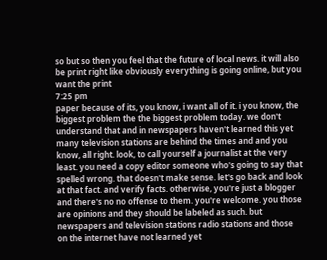so but so then you feel that the future of local news. it will also be print right like obviously everything is going online, but you want the print
7:25 pm
paper because of its, you know, i want all of it. i you know, the biggest problem the the biggest problem today. we don't understand that and in newspapers haven't learned this yet many television stations are behind the times and and you know, all right. look, to call yourself a journalist at the very least. you need a copy editor someone who's going to say that spelled wrong. that doesn't make sense. let's go back and look at that fact. and verify facts. otherwise, you're just a blogger and there's no no offense to them. you're welcome. you those are opinions and they should be labeled as such. but newspapers and television stations radio stations and those on the internet have not learned yet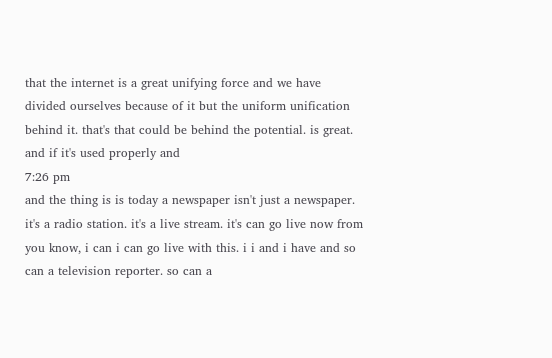that the internet is a great unifying force and we have divided ourselves because of it but the uniform unification behind it. that's that could be behind the potential. is great. and if it's used properly and
7:26 pm
and the thing is is today a newspaper isn't just a newspaper. it's a radio station. it's a live stream. it's can go live now from you know, i can i can go live with this. i i and i have and so can a television reporter. so can a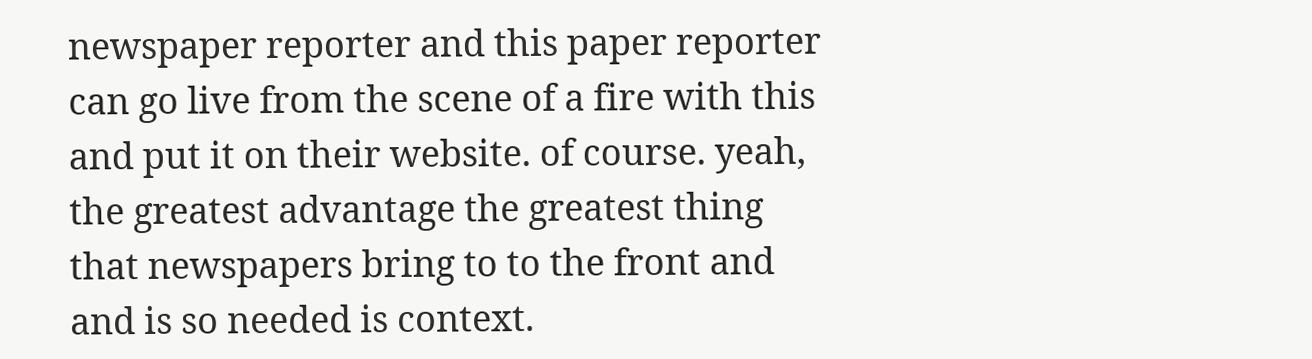newspaper reporter and this paper reporter can go live from the scene of a fire with this and put it on their website. of course. yeah, the greatest advantage the greatest thing that newspapers bring to to the front and and is so needed is context.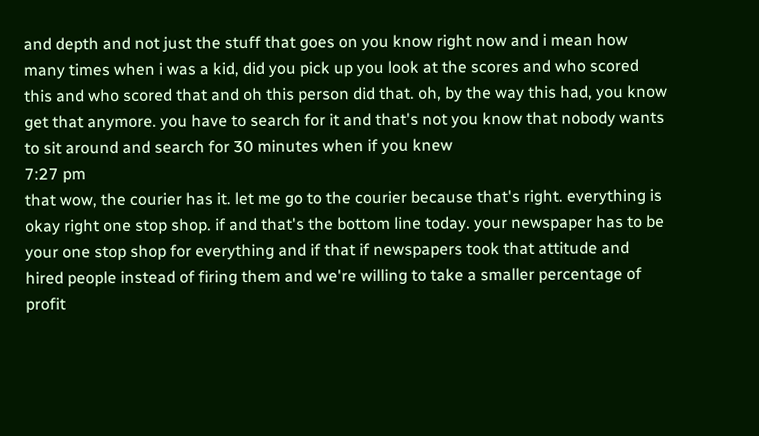and depth and not just the stuff that goes on you know right now and i mean how many times when i was a kid, did you pick up you look at the scores and who scored this and who scored that and oh this person did that. oh, by the way this had, you know get that anymore. you have to search for it and that's not you know that nobody wants to sit around and search for 30 minutes when if you knew
7:27 pm
that wow, the courier has it. let me go to the courier because that's right. everything is okay right one stop shop. if and that's the bottom line today. your newspaper has to be your one stop shop for everything and if that if newspapers took that attitude and hired people instead of firing them and we're willing to take a smaller percentage of profit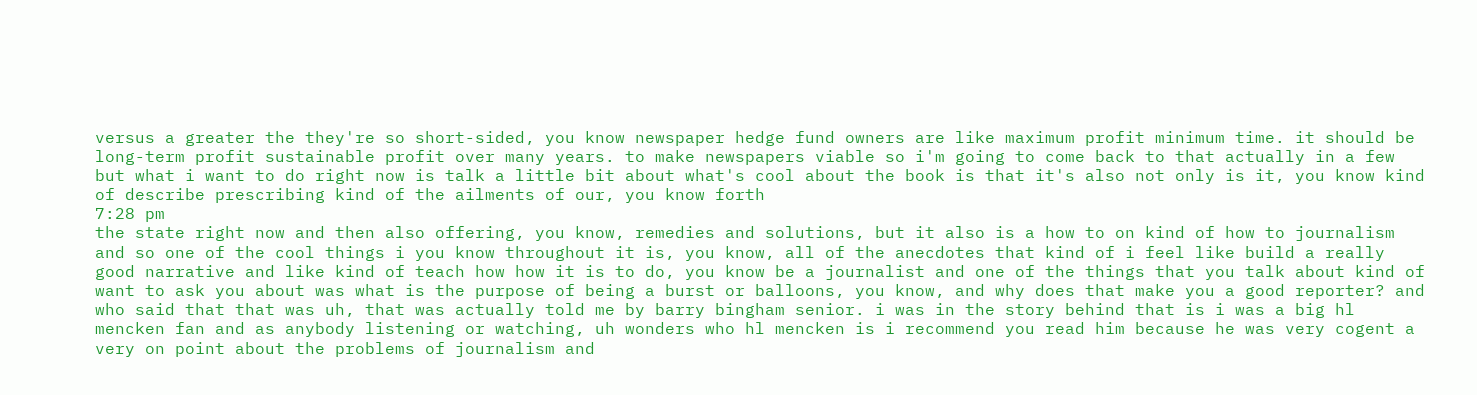versus a greater the they're so short-sided, you know newspaper hedge fund owners are like maximum profit minimum time. it should be long-term profit sustainable profit over many years. to make newspapers viable so i'm going to come back to that actually in a few but what i want to do right now is talk a little bit about what's cool about the book is that it's also not only is it, you know kind of describe prescribing kind of the ailments of our, you know forth
7:28 pm
the state right now and then also offering, you know, remedies and solutions, but it also is a how to on kind of how to journalism and so one of the cool things i you know throughout it is, you know, all of the anecdotes that kind of i feel like build a really good narrative and like kind of teach how how it is to do, you know be a journalist and one of the things that you talk about kind of want to ask you about was what is the purpose of being a burst or balloons, you know, and why does that make you a good reporter? and who said that that was uh, that was actually told me by barry bingham senior. i was in the story behind that is i was a big hl mencken fan and as anybody listening or watching, uh wonders who hl mencken is i recommend you read him because he was very cogent a very on point about the problems of journalism and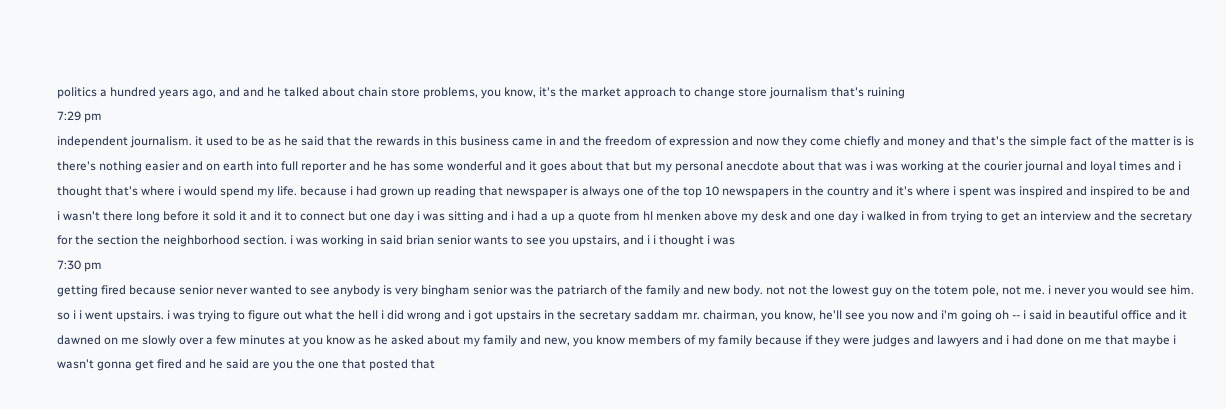politics a hundred years ago, and and he talked about chain store problems, you know, it's the market approach to change store journalism that's ruining
7:29 pm
independent journalism. it used to be as he said that the rewards in this business came in and the freedom of expression and now they come chiefly and money and that's the simple fact of the matter is is there's nothing easier and on earth into full reporter and he has some wonderful and it goes about that but my personal anecdote about that was i was working at the courier journal and loyal times and i thought that's where i would spend my life. because i had grown up reading that newspaper is always one of the top 10 newspapers in the country and it's where i spent was inspired and inspired to be and i wasn't there long before it sold it and it to connect but one day i was sitting and i had a up a quote from hl menken above my desk and one day i walked in from trying to get an interview and the secretary for the section the neighborhood section. i was working in said brian senior wants to see you upstairs, and i i thought i was
7:30 pm
getting fired because senior never wanted to see anybody is very bingham senior was the patriarch of the family and new body. not not the lowest guy on the totem pole, not me. i never you would see him. so i i went upstairs. i was trying to figure out what the hell i did wrong and i got upstairs in the secretary saddam mr. chairman, you know, he'll see you now and i'm going oh -- i said in beautiful office and it dawned on me slowly over a few minutes at you know as he asked about my family and new, you know members of my family because if they were judges and lawyers and i had done on me that maybe i wasn't gonna get fired and he said are you the one that posted that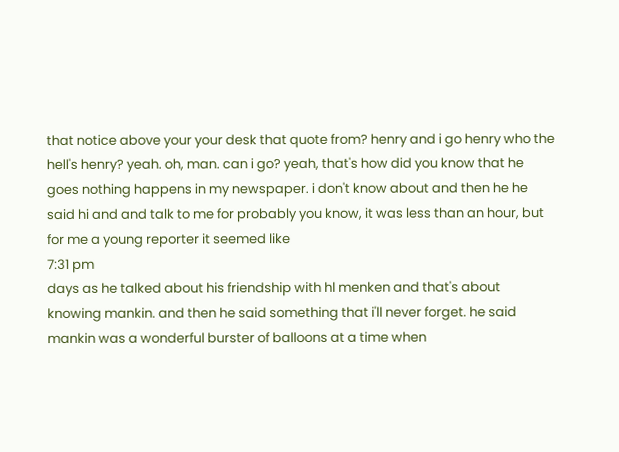that notice above your your desk that quote from? henry and i go henry who the hell's henry? yeah. oh, man. can i go? yeah, that's how did you know that he goes nothing happens in my newspaper. i don't know about and then he he said hi and and talk to me for probably you know, it was less than an hour, but for me a young reporter it seemed like
7:31 pm
days as he talked about his friendship with hl menken and that's about knowing mankin. and then he said something that i'll never forget. he said mankin was a wonderful burster of balloons at a time when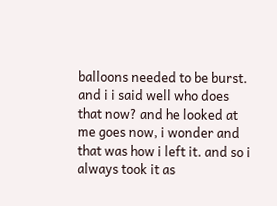balloons needed to be burst. and i i said well who does that now? and he looked at me goes now, i wonder and that was how i left it. and so i always took it as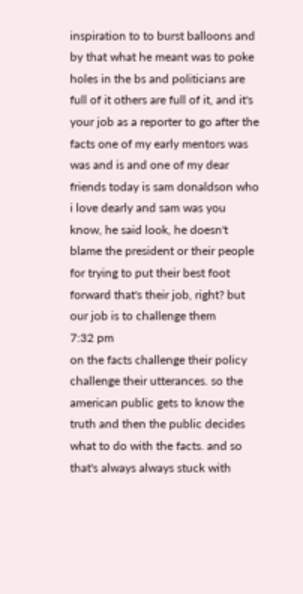inspiration to to burst balloons and by that what he meant was to poke holes in the bs and politicians are full of it others are full of it, and it's your job as a reporter to go after the facts one of my early mentors was was and is and one of my dear friends today is sam donaldson who i love dearly and sam was you know, he said look, he doesn't blame the president or their people for trying to put their best foot forward that's their job, right? but our job is to challenge them
7:32 pm
on the facts challenge their policy challenge their utterances. so the american public gets to know the truth and then the public decides what to do with the facts. and so that's always always stuck with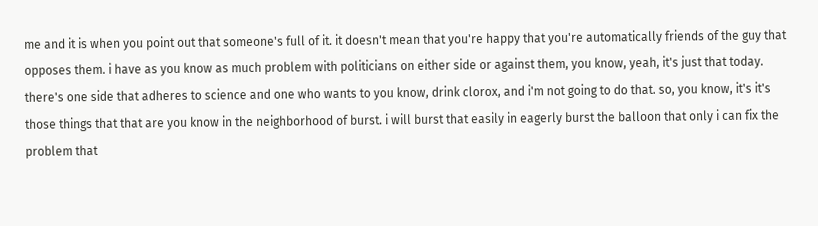me and it is when you point out that someone's full of it. it doesn't mean that you're happy that you're automatically friends of the guy that opposes them. i have as you know as much problem with politicians on either side or against them, you know, yeah, it's just that today. there's one side that adheres to science and one who wants to you know, drink clorox, and i'm not going to do that. so, you know, it's it's those things that that are you know in the neighborhood of burst. i will burst that easily in eagerly burst the balloon that only i can fix the problem that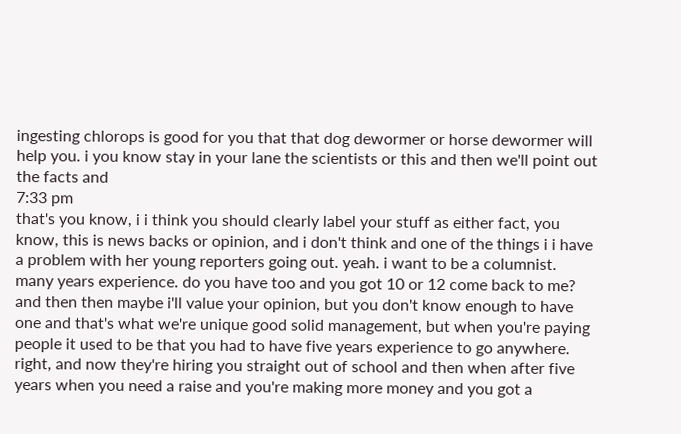ingesting chlorops is good for you that that dog dewormer or horse dewormer will help you. i you know stay in your lane the scientists or this and then we'll point out the facts and
7:33 pm
that's you know, i i think you should clearly label your stuff as either fact, you know, this is news backs or opinion, and i don't think and one of the things i i have a problem with her young reporters going out. yeah. i want to be a columnist. many years experience. do you have too and you got 10 or 12 come back to me? and then then maybe i'll value your opinion, but you don't know enough to have one and that's what we're unique good solid management, but when you're paying people it used to be that you had to have five years experience to go anywhere. right, and now they're hiring you straight out of school and then when after five years when you need a raise and you're making more money and you got a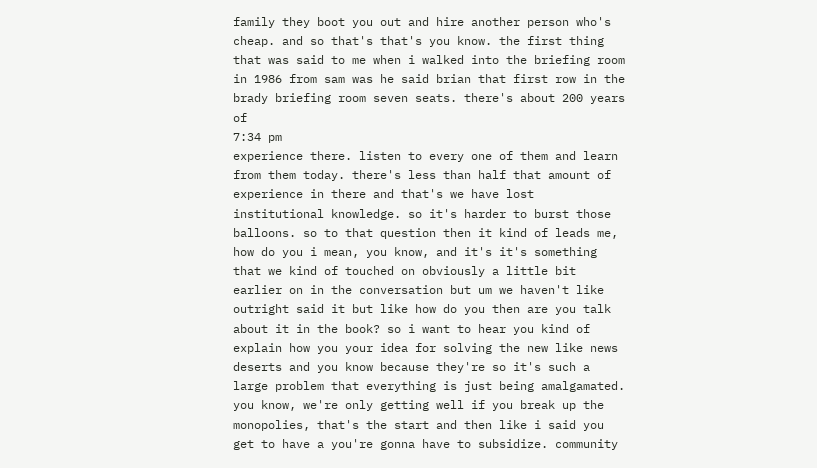family they boot you out and hire another person who's cheap. and so that's that's you know. the first thing that was said to me when i walked into the briefing room in 1986 from sam was he said brian that first row in the brady briefing room seven seats. there's about 200 years of
7:34 pm
experience there. listen to every one of them and learn from them today. there's less than half that amount of experience in there and that's we have lost institutional knowledge. so it's harder to burst those balloons. so to that question then it kind of leads me, how do you i mean, you know, and it's it's something that we kind of touched on obviously a little bit earlier on in the conversation but um we haven't like outright said it but like how do you then are you talk about it in the book? so i want to hear you kind of explain how you your idea for solving the new like news deserts and you know because they're so it's such a large problem that everything is just being amalgamated. you know, we're only getting well if you break up the monopolies, that's the start and then like i said you get to have a you're gonna have to subsidize. community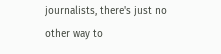journalists, there's just no other way to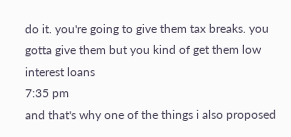do it. you're going to give them tax breaks. you gotta give them but you kind of get them low interest loans
7:35 pm
and that's why one of the things i also proposed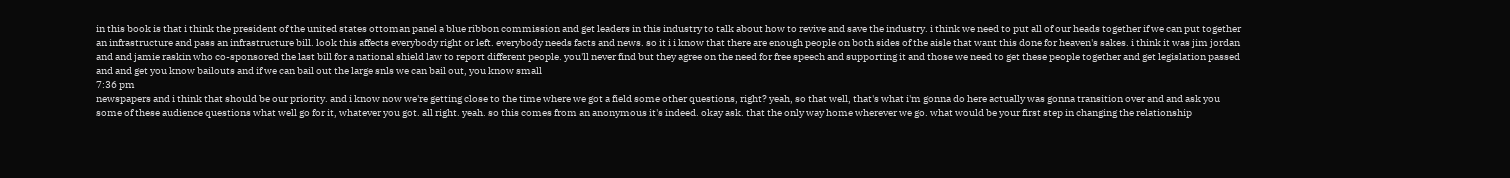in this book is that i think the president of the united states ottoman panel a blue ribbon commission and get leaders in this industry to talk about how to revive and save the industry. i think we need to put all of our heads together if we can put together an infrastructure and pass an infrastructure bill. look this affects everybody right or left. everybody needs facts and news. so it i i know that there are enough people on both sides of the aisle that want this done for heaven's sakes. i think it was jim jordan and and jamie raskin who co-sponsored the last bill for a national shield law to report different people. you'll never find but they agree on the need for free speech and supporting it and those we need to get these people together and get legislation passed and and get you know bailouts and if we can bail out the large snls we can bail out, you know small
7:36 pm
newspapers and i think that should be our priority. and i know now we're getting close to the time where we got a field some other questions, right? yeah, so that well, that's what i'm gonna do here actually was gonna transition over and and ask you some of these audience questions what well go for it, whatever you got. all right. yeah. so this comes from an anonymous it's indeed. okay ask. that the only way home wherever we go. what would be your first step in changing the relationship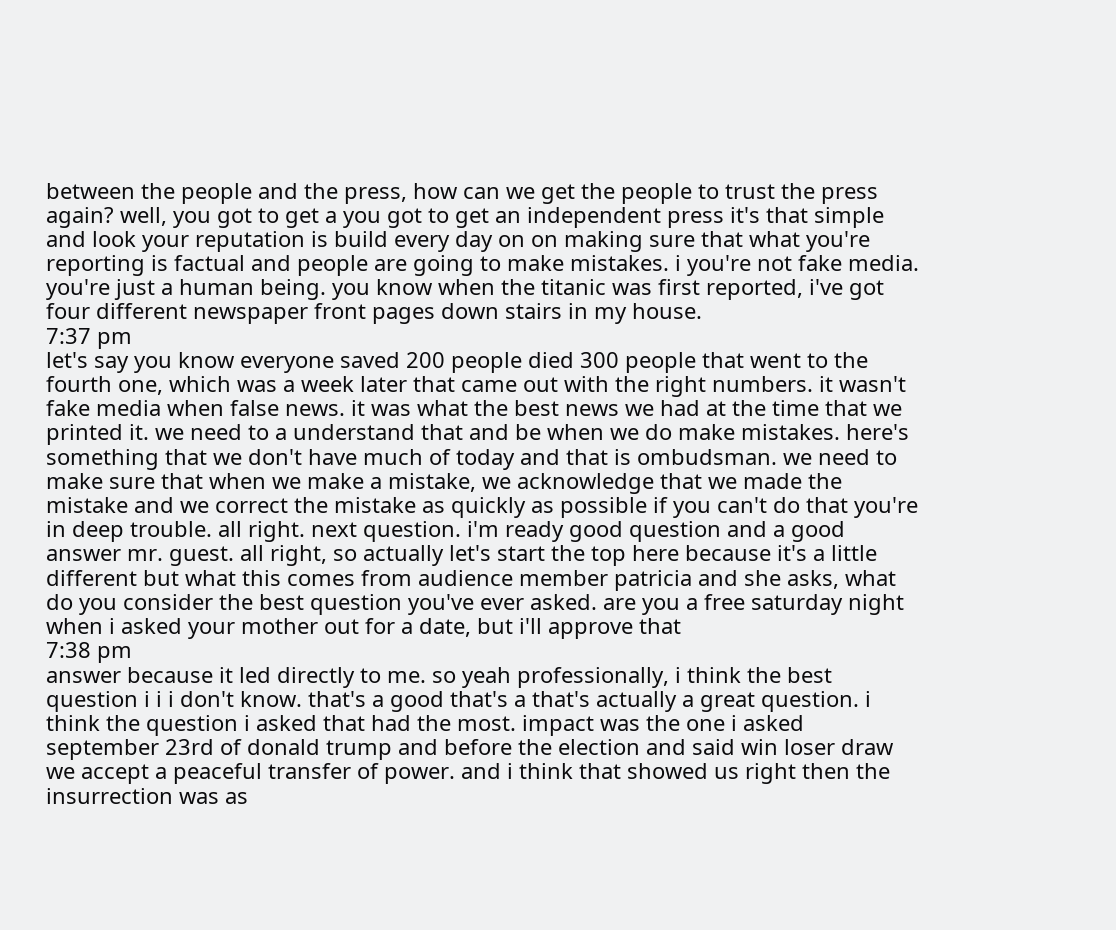between the people and the press, how can we get the people to trust the press again? well, you got to get a you got to get an independent press it's that simple and look your reputation is build every day on on making sure that what you're reporting is factual and people are going to make mistakes. i you're not fake media. you're just a human being. you know when the titanic was first reported, i've got four different newspaper front pages down stairs in my house.
7:37 pm
let's say you know everyone saved 200 people died 300 people that went to the fourth one, which was a week later that came out with the right numbers. it wasn't fake media when false news. it was what the best news we had at the time that we printed it. we need to a understand that and be when we do make mistakes. here's something that we don't have much of today and that is ombudsman. we need to make sure that when we make a mistake, we acknowledge that we made the mistake and we correct the mistake as quickly as possible if you can't do that you're in deep trouble. all right. next question. i'm ready good question and a good answer mr. guest. all right, so actually let's start the top here because it's a little different but what this comes from audience member patricia and she asks, what do you consider the best question you've ever asked. are you a free saturday night when i asked your mother out for a date, but i'll approve that
7:38 pm
answer because it led directly to me. so yeah professionally, i think the best question i i i don't know. that's a good that's a that's actually a great question. i think the question i asked that had the most. impact was the one i asked september 23rd of donald trump and before the election and said win loser draw we accept a peaceful transfer of power. and i think that showed us right then the insurrection was as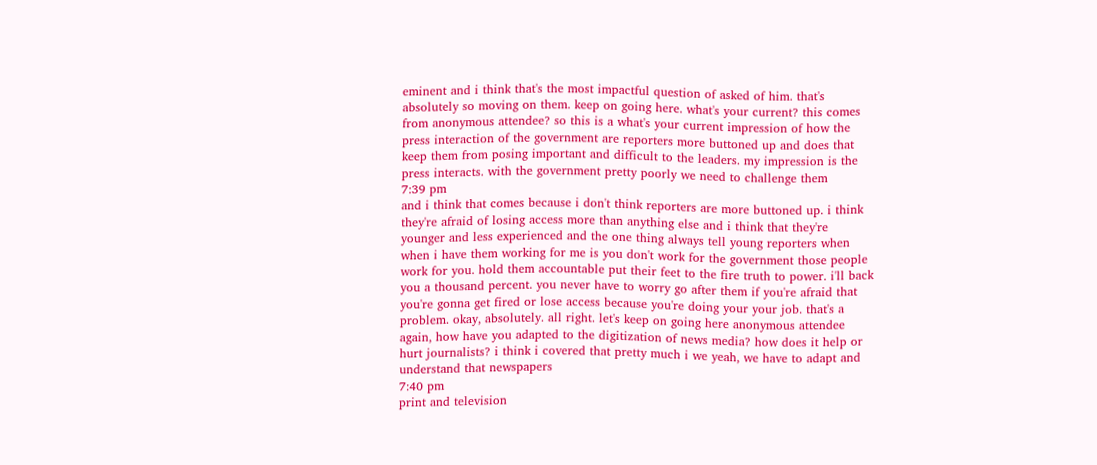eminent and i think that's the most impactful question of asked of him. that's absolutely so moving on them. keep on going here. what's your current? this comes from anonymous attendee? so this is a what's your current impression of how the press interaction of the government are reporters more buttoned up and does that keep them from posing important and difficult to the leaders. my impression is the press interacts. with the government pretty poorly we need to challenge them
7:39 pm
and i think that comes because i don't think reporters are more buttoned up. i think they're afraid of losing access more than anything else and i think that they're younger and less experienced and the one thing always tell young reporters when when i have them working for me is you don't work for the government those people work for you. hold them accountable put their feet to the fire truth to power. i'll back you a thousand percent. you never have to worry go after them if you're afraid that you're gonna get fired or lose access because you're doing your your job. that's a problem. okay, absolutely. all right. let's keep on going here anonymous attendee again, how have you adapted to the digitization of news media? how does it help or hurt journalists? i think i covered that pretty much i we yeah, we have to adapt and understand that newspapers
7:40 pm
print and television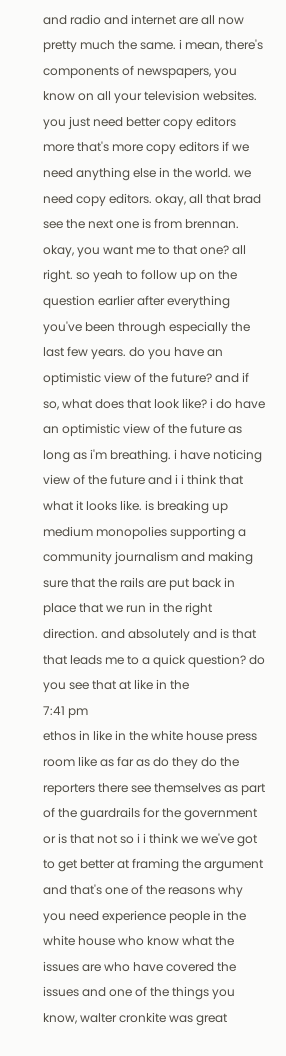and radio and internet are all now pretty much the same. i mean, there's components of newspapers, you know on all your television websites. you just need better copy editors more that's more copy editors if we need anything else in the world. we need copy editors. okay, all that brad see the next one is from brennan. okay, you want me to that one? all right. so yeah to follow up on the question earlier after everything you've been through especially the last few years. do you have an optimistic view of the future? and if so, what does that look like? i do have an optimistic view of the future as long as i'm breathing. i have noticing view of the future and i i think that what it looks like. is breaking up medium monopolies supporting a community journalism and making sure that the rails are put back in place that we run in the right direction. and absolutely and is that that leads me to a quick question? do you see that at like in the
7:41 pm
ethos in like in the white house press room like as far as do they do the reporters there see themselves as part of the guardrails for the government or is that not so i i think we we've got to get better at framing the argument and that's one of the reasons why you need experience people in the white house who know what the issues are who have covered the issues and one of the things you know, walter cronkite was great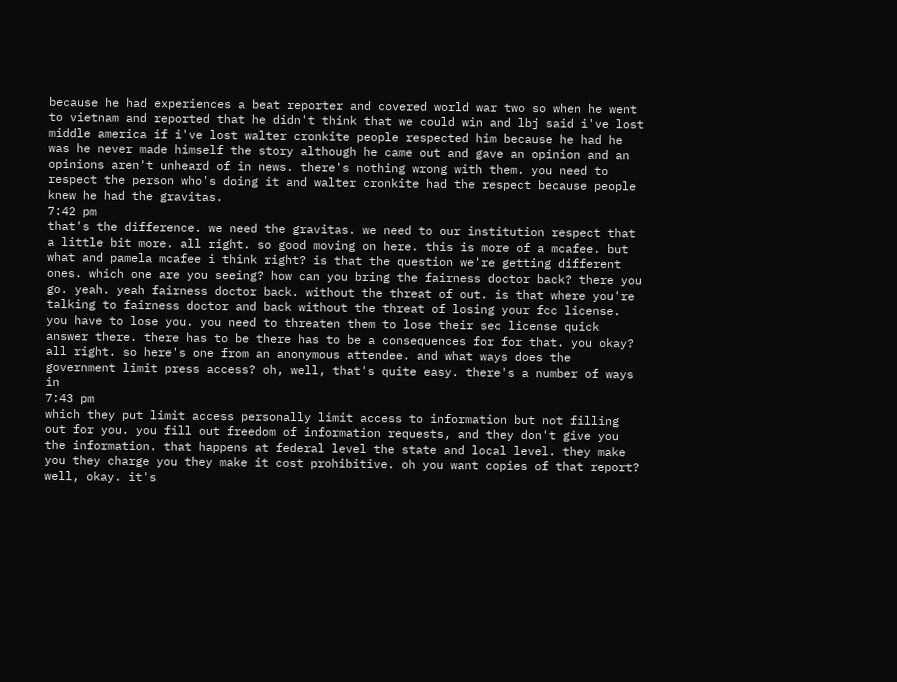because he had experiences a beat reporter and covered world war two so when he went to vietnam and reported that he didn't think that we could win and lbj said i've lost middle america if i've lost walter cronkite people respected him because he had he was he never made himself the story although he came out and gave an opinion and an opinions aren't unheard of in news. there's nothing wrong with them. you need to respect the person who's doing it and walter cronkite had the respect because people knew he had the gravitas.
7:42 pm
that's the difference. we need the gravitas. we need to our institution respect that a little bit more. all right. so good moving on here. this is more of a mcafee. but what and pamela mcafee i think right? is that the question we're getting different ones. which one are you seeing? how can you bring the fairness doctor back? there you go. yeah. yeah fairness doctor back. without the threat of out. is that where you're talking to fairness doctor and back without the threat of losing your fcc license. you have to lose you. you need to threaten them to lose their sec license quick answer there. there has to be there has to be a consequences for for that. you okay? all right. so here's one from an anonymous attendee. and what ways does the government limit press access? oh, well, that's quite easy. there's a number of ways in
7:43 pm
which they put limit access personally limit access to information but not filling out for you. you fill out freedom of information requests, and they don't give you the information. that happens at federal level the state and local level. they make you they charge you they make it cost prohibitive. oh you want copies of that report? well, okay. it's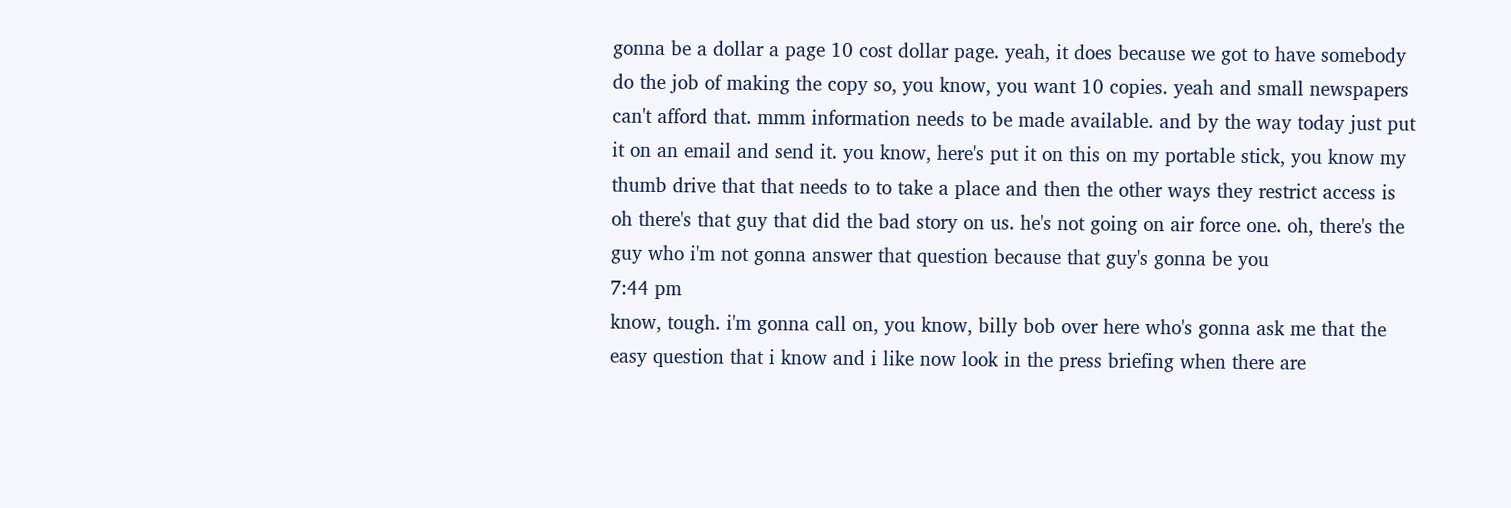gonna be a dollar a page 10 cost dollar page. yeah, it does because we got to have somebody do the job of making the copy so, you know, you want 10 copies. yeah and small newspapers can't afford that. mmm information needs to be made available. and by the way today just put it on an email and send it. you know, here's put it on this on my portable stick, you know my thumb drive that that needs to to take a place and then the other ways they restrict access is oh there's that guy that did the bad story on us. he's not going on air force one. oh, there's the guy who i'm not gonna answer that question because that guy's gonna be you
7:44 pm
know, tough. i'm gonna call on, you know, billy bob over here who's gonna ask me that the easy question that i know and i like now look in the press briefing when there are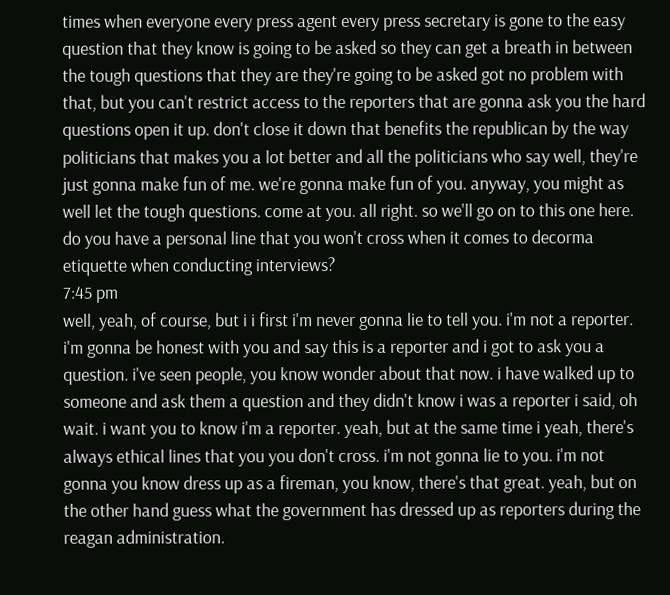times when everyone every press agent every press secretary is gone to the easy question that they know is going to be asked so they can get a breath in between the tough questions that they are they're going to be asked got no problem with that, but you can't restrict access to the reporters that are gonna ask you the hard questions open it up. don't close it down that benefits the republican by the way politicians that makes you a lot better and all the politicians who say well, they're just gonna make fun of me. we're gonna make fun of you. anyway, you might as well let the tough questions. come at you. all right. so we'll go on to this one here. do you have a personal line that you won't cross when it comes to decorma etiquette when conducting interviews?
7:45 pm
well, yeah, of course, but i i first i'm never gonna lie to tell you. i'm not a reporter. i'm gonna be honest with you and say this is a reporter and i got to ask you a question. i've seen people, you know wonder about that now. i have walked up to someone and ask them a question and they didn't know i was a reporter i said, oh wait. i want you to know i'm a reporter. yeah, but at the same time i yeah, there's always ethical lines that you you don't cross. i'm not gonna lie to you. i'm not gonna you know dress up as a fireman, you know, there's that great. yeah, but on the other hand guess what the government has dressed up as reporters during the reagan administration.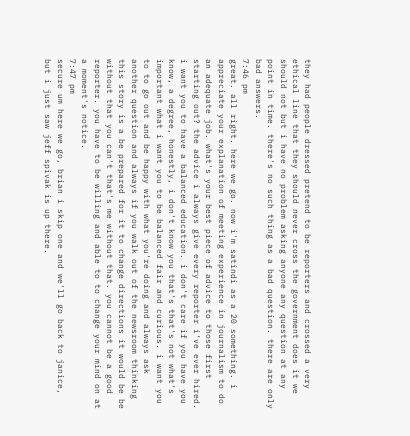they had people dressed pretend to be reporters and crossed a very ethical line that they should never cross the government does it we should not but i have no problem asking anyone any question at any point in time. there's no such thing as a bad question. there are only bad answers.
7:46 pm
great. all right. here we go. now i'm satindi as a 20 something. i appreciate your explanation of meeting experience in journalism to do an adequate job. what's your best piece of advice to those first starting out? the advice i always give every reporter i've ever hired. i want you to have a balanced education. i don't care if you have you know, a degree, honestly, i don't know you that's that's not what's important what i want you to be balanced fair and curious. i want you to to go out and be happy with what you're doing and always ask another question and always if you walk out of the newsroom thinking this story is a be prepared for it to change directions it would be be without that you can't that's me without that. you cannot be a good reporter. you have to be willing and able to to change your mind on at a moment's notice.
7:47 pm
secure um here we go, brian i skip one and we'll go back to janice, but i just saw jeff spivak is up there.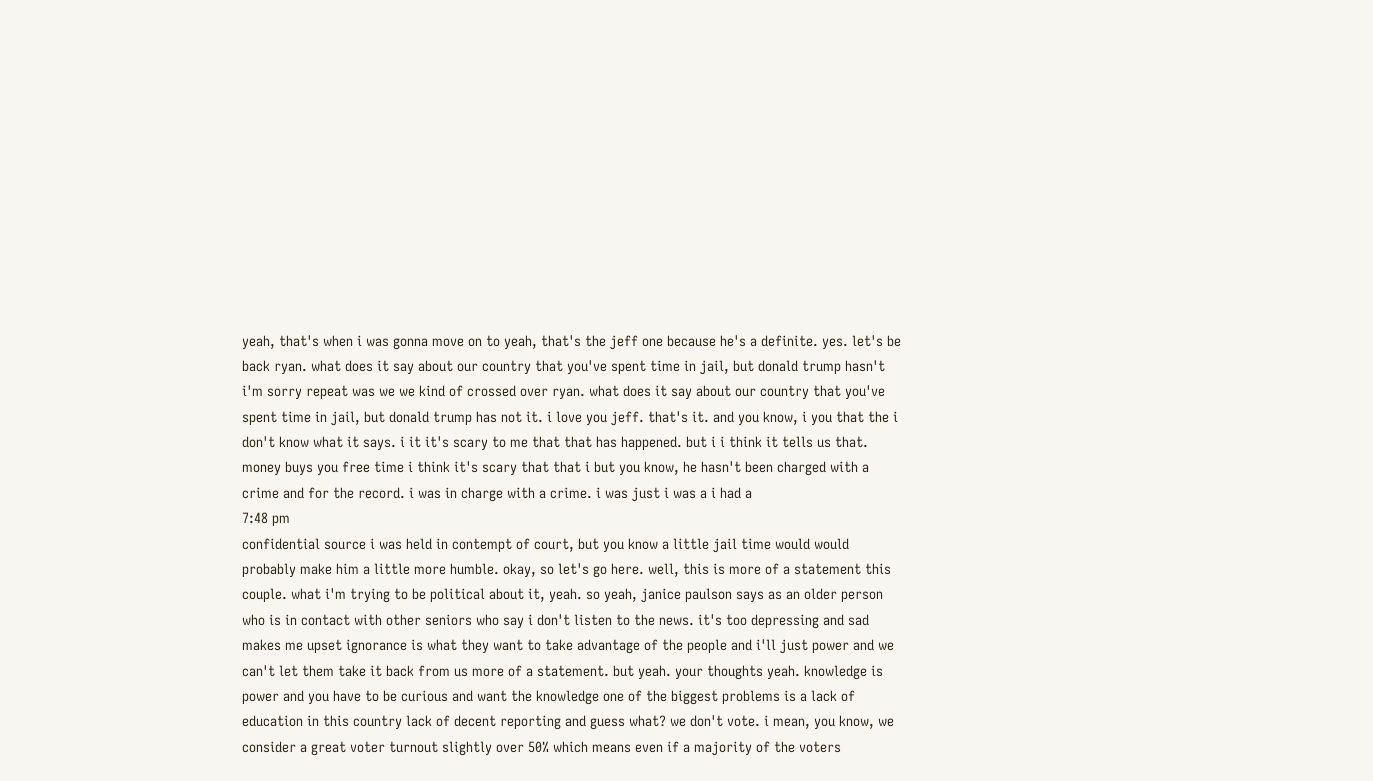yeah, that's when i was gonna move on to yeah, that's the jeff one because he's a definite. yes. let's be back ryan. what does it say about our country that you've spent time in jail, but donald trump hasn't i'm sorry repeat was we we kind of crossed over ryan. what does it say about our country that you've spent time in jail, but donald trump has not it. i love you jeff. that's it. and you know, i you that the i don't know what it says. i it it's scary to me that that has happened. but i i think it tells us that. money buys you free time i think it's scary that that i but you know, he hasn't been charged with a crime and for the record. i was in charge with a crime. i was just i was a i had a
7:48 pm
confidential source i was held in contempt of court, but you know a little jail time would would probably make him a little more humble. okay, so let's go here. well, this is more of a statement this couple. what i'm trying to be political about it, yeah. so yeah, janice paulson says as an older person who is in contact with other seniors who say i don't listen to the news. it's too depressing and sad makes me upset ignorance is what they want to take advantage of the people and i'll just power and we can't let them take it back from us more of a statement. but yeah. your thoughts yeah. knowledge is power and you have to be curious and want the knowledge one of the biggest problems is a lack of education in this country lack of decent reporting and guess what? we don't vote. i mean, you know, we consider a great voter turnout slightly over 50% which means even if a majority of the voters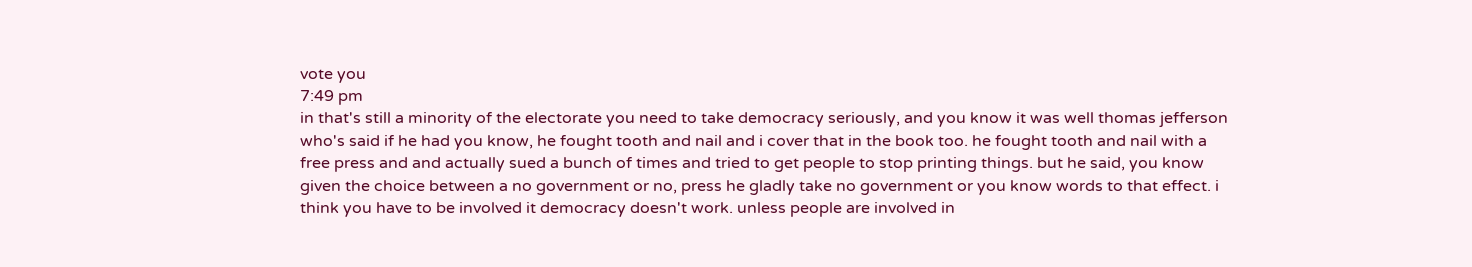vote you
7:49 pm
in that's still a minority of the electorate you need to take democracy seriously, and you know it was well thomas jefferson who's said if he had you know, he fought tooth and nail and i cover that in the book too. he fought tooth and nail with a free press and and actually sued a bunch of times and tried to get people to stop printing things. but he said, you know given the choice between a no government or no, press he gladly take no government or you know words to that effect. i think you have to be involved it democracy doesn't work. unless people are involved in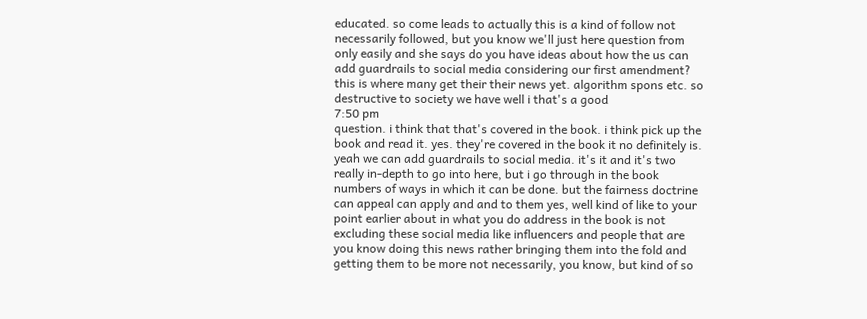educated. so come leads to actually this is a kind of follow not necessarily followed, but you know we'll just here question from only easily and she says do you have ideas about how the us can add guardrails to social media considering our first amendment? this is where many get their their news yet. algorithm spons etc. so destructive to society we have well i that's a good
7:50 pm
question. i think that that's covered in the book. i think pick up the book and read it. yes. they're covered in the book it no definitely is. yeah we can add guardrails to social media. it's it and it's two really in-depth to go into here, but i go through in the book numbers of ways in which it can be done. but the fairness doctrine can appeal can apply and and to them yes, well kind of like to your point earlier about in what you do address in the book is not excluding these social media like influencers and people that are you know doing this news rather bringing them into the fold and getting them to be more not necessarily, you know, but kind of so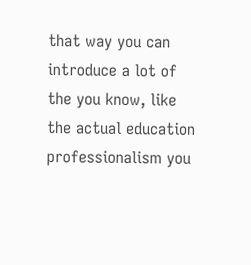that way you can introduce a lot of the you know, like the actual education professionalism you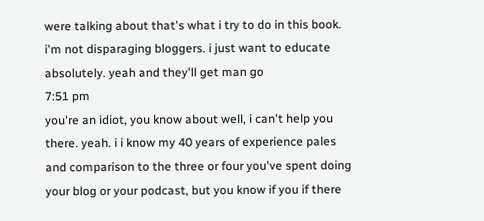were talking about that's what i try to do in this book. i'm not disparaging bloggers. i just want to educate absolutely. yeah and they'll get man go
7:51 pm
you're an idiot, you know about well, i can't help you there. yeah. i i know my 40 years of experience pales and comparison to the three or four you've spent doing your blog or your podcast, but you know if you if there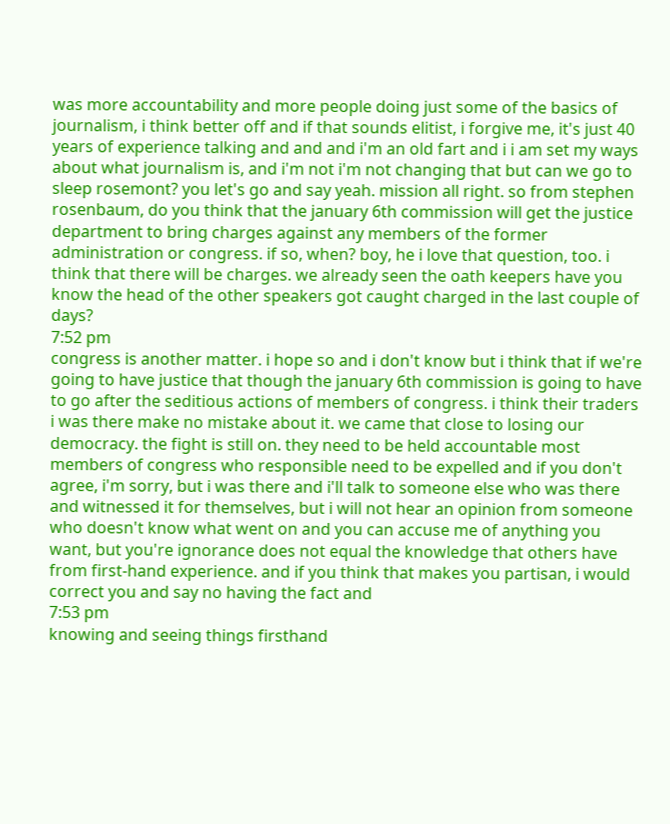was more accountability and more people doing just some of the basics of journalism, i think better off and if that sounds elitist, i forgive me, it's just 40 years of experience talking and and and i'm an old fart and i i am set my ways about what journalism is, and i'm not i'm not changing that but can we go to sleep rosemont? you let's go and say yeah. mission all right. so from stephen rosenbaum, do you think that the january 6th commission will get the justice department to bring charges against any members of the former administration or congress. if so, when? boy, he i love that question, too. i think that there will be charges. we already seen the oath keepers have you know the head of the other speakers got caught charged in the last couple of days?
7:52 pm
congress is another matter. i hope so and i don't know but i think that if we're going to have justice that though the january 6th commission is going to have to go after the seditious actions of members of congress. i think their traders i was there make no mistake about it. we came that close to losing our democracy. the fight is still on. they need to be held accountable most members of congress who responsible need to be expelled and if you don't agree, i'm sorry, but i was there and i'll talk to someone else who was there and witnessed it for themselves, but i will not hear an opinion from someone who doesn't know what went on and you can accuse me of anything you want, but you're ignorance does not equal the knowledge that others have from first-hand experience. and if you think that makes you partisan, i would correct you and say no having the fact and
7:53 pm
knowing and seeing things firsthand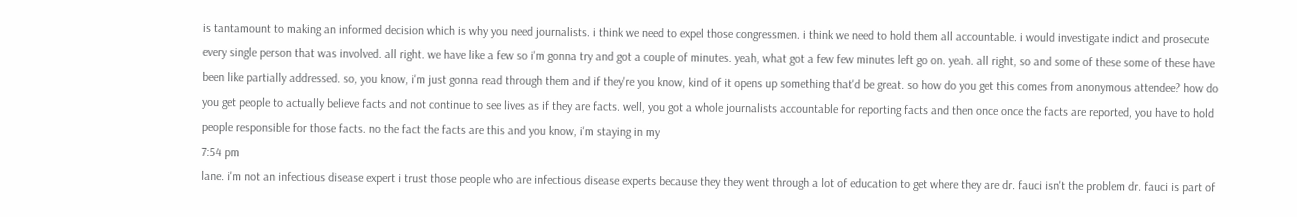is tantamount to making an informed decision which is why you need journalists. i think we need to expel those congressmen. i think we need to hold them all accountable. i would investigate indict and prosecute every single person that was involved. all right. we have like a few so i'm gonna try and got a couple of minutes. yeah, what got a few few minutes left go on. yeah. all right, so and some of these some of these have been like partially addressed. so, you know, i'm just gonna read through them and if they're you know, kind of it opens up something that'd be great. so how do you get this comes from anonymous attendee? how do you get people to actually believe facts and not continue to see lives as if they are facts. well, you got a whole journalists accountable for reporting facts and then once once the facts are reported, you have to hold people responsible for those facts. no the fact the facts are this and you know, i'm staying in my
7:54 pm
lane. i'm not an infectious disease expert i trust those people who are infectious disease experts because they they went through a lot of education to get where they are dr. fauci isn't the problem dr. fauci is part of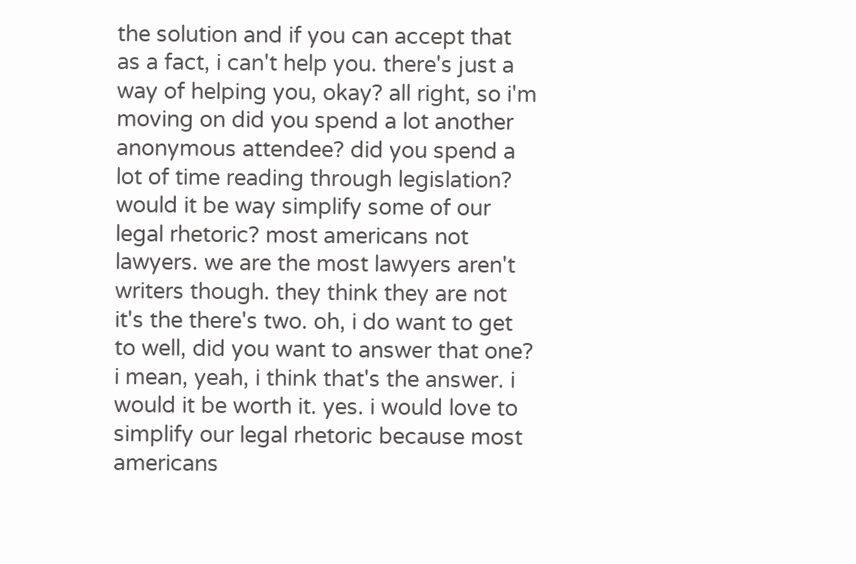the solution and if you can accept that as a fact, i can't help you. there's just a way of helping you, okay? all right, so i'm moving on did you spend a lot another anonymous attendee? did you spend a lot of time reading through legislation? would it be way simplify some of our legal rhetoric? most americans not lawyers. we are the most lawyers aren't writers though. they think they are not it's the there's two. oh, i do want to get to well, did you want to answer that one? i mean, yeah, i think that's the answer. i would it be worth it. yes. i would love to simplify our legal rhetoric because most americans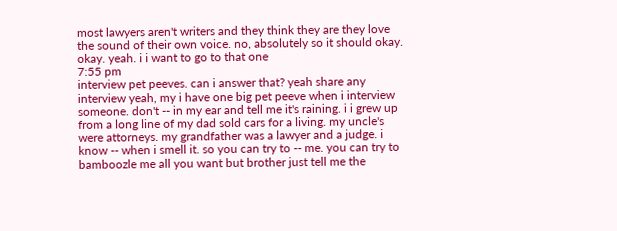most lawyers aren't writers and they think they are they love the sound of their own voice. no, absolutely so it should okay. okay. yeah. i i want to go to that one
7:55 pm
interview pet peeves. can i answer that? yeah share any interview yeah, my i have one big pet peeve when i interview someone. don't -- in my ear and tell me it's raining. i i grew up from a long line of my dad sold cars for a living. my uncle's were attorneys. my grandfather was a lawyer and a judge. i know -- when i smell it. so you can try to -- me. you can try to bamboozle me all you want but brother just tell me the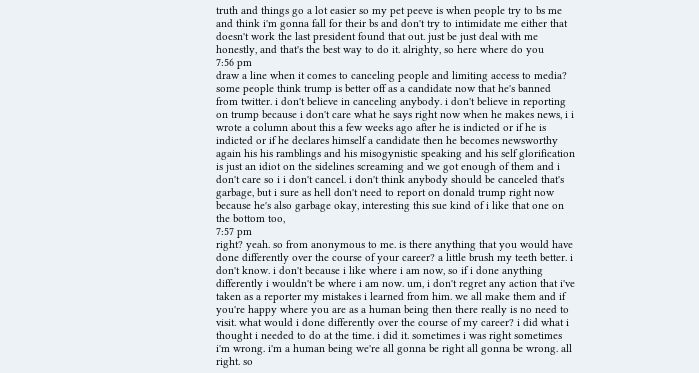truth and things go a lot easier so my pet peeve is when people try to bs me and think i'm gonna fall for their bs and don't try to intimidate me either that doesn't work the last president found that out. just be just deal with me honestly, and that's the best way to do it. alrighty, so here where do you
7:56 pm
draw a line when it comes to canceling people and limiting access to media? some people think trump is better off as a candidate now that he's banned from twitter. i don't believe in canceling anybody. i don't believe in reporting on trump because i don't care what he says right now when he makes news, i i wrote a column about this a few weeks ago after he is indicted or if he is indicted or if he declares himself a candidate then he becomes newsworthy again his his ramblings and his misogynistic speaking and his self glorification is just an idiot on the sidelines screaming and we got enough of them and i don't care so i i don't cancel. i don't think anybody should be canceled that's garbage, but i sure as hell don't need to report on donald trump right now because he's also garbage okay, interesting this sue kind of i like that one on the bottom too,
7:57 pm
right? yeah. so from anonymous to me. is there anything that you would have done differently over the course of your career? a little brush my teeth better. i don't know. i don't because i like where i am now, so if i done anything differently i wouldn't be where i am now. um, i don't regret any action that i've taken as a reporter my mistakes i learned from him. we all make them and if you're happy where you are as a human being then there really is no need to visit. what would i done differently over the course of my career? i did what i thought i needed to do at the time. i did it. sometimes i was right sometimes i'm wrong. i'm a human being we're all gonna be right all gonna be wrong. all right. so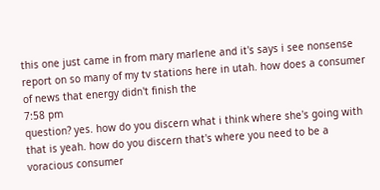this one just came in from mary marlene and it's says i see nonsense report on so many of my tv stations here in utah. how does a consumer of news that energy didn't finish the
7:58 pm
question? yes. how do you discern what i think where she's going with that is yeah. how do you discern that's where you need to be a voracious consumer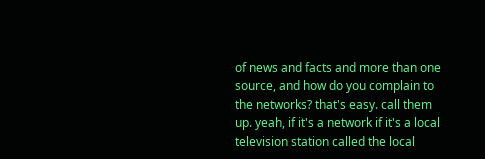of news and facts and more than one source, and how do you complain to the networks? that's easy. call them up. yeah, if it's a network if it's a local television station called the local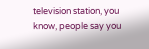television station, you know, people say you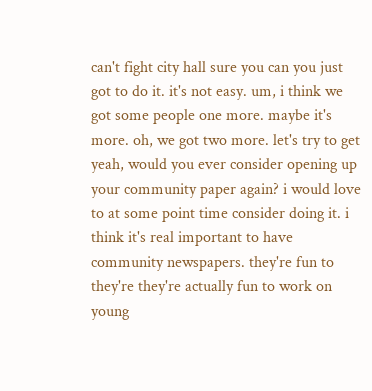can't fight city hall sure you can you just got to do it. it's not easy. um, i think we got some people one more. maybe it's more. oh, we got two more. let's try to get yeah, would you ever consider opening up your community paper again? i would love to at some point time consider doing it. i think it's real important to have community newspapers. they're fun to they're they're actually fun to work on young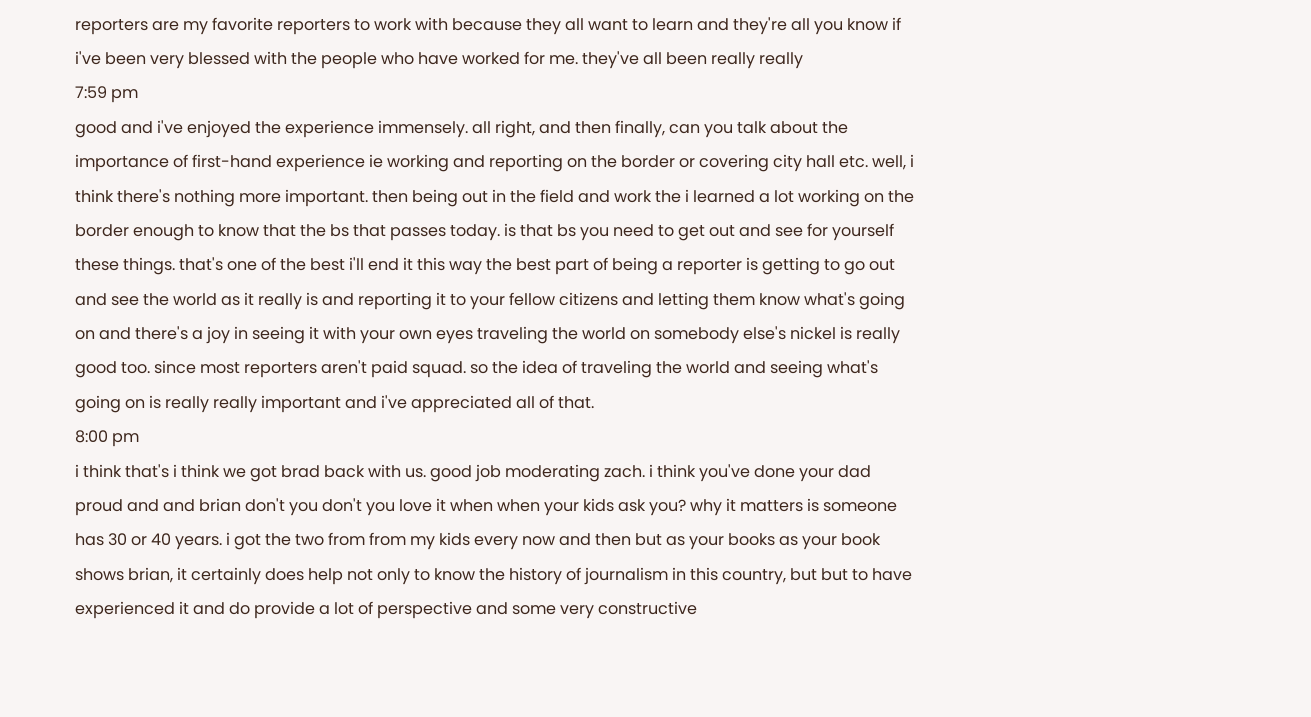reporters are my favorite reporters to work with because they all want to learn and they're all you know if i've been very blessed with the people who have worked for me. they've all been really really
7:59 pm
good and i've enjoyed the experience immensely. all right, and then finally, can you talk about the importance of first-hand experience ie working and reporting on the border or covering city hall etc. well, i think there's nothing more important. then being out in the field and work the i learned a lot working on the border enough to know that the bs that passes today. is that bs you need to get out and see for yourself these things. that's one of the best i'll end it this way the best part of being a reporter is getting to go out and see the world as it really is and reporting it to your fellow citizens and letting them know what's going on and there's a joy in seeing it with your own eyes traveling the world on somebody else's nickel is really good too. since most reporters aren't paid squad. so the idea of traveling the world and seeing what's going on is really really important and i've appreciated all of that.
8:00 pm
i think that's i think we got brad back with us. good job moderating zach. i think you've done your dad proud and and brian don't you don't you love it when when your kids ask you? why it matters is someone has 30 or 40 years. i got the two from from my kids every now and then but as your books as your book shows brian, it certainly does help not only to know the history of journalism in this country, but but to have experienced it and do provide a lot of perspective and some very constructive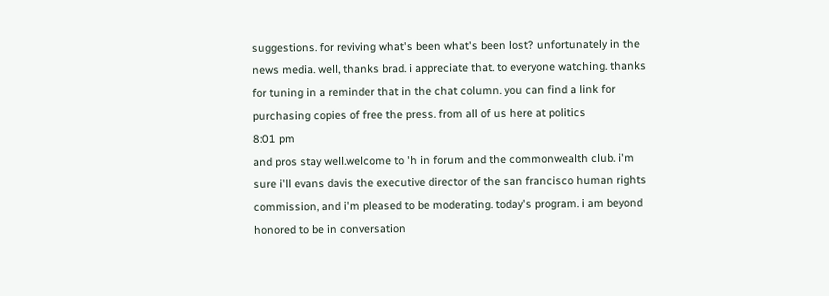suggestions. for reviving what's been what's been lost? unfortunately in the news media. well, thanks brad. i appreciate that. to everyone watching. thanks for tuning in a reminder that in the chat column. you can find a link for purchasing copies of free the press. from all of us here at politics
8:01 pm
and pros stay well.welcome to 'h in forum and the commonwealth club. i'm sure i'll evans davis the executive director of the san francisco human rights commission, and i'm pleased to be moderating. today's program. i am beyond honored to be in conversation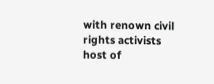with renown civil rights activists host of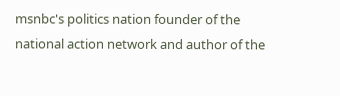msnbc's politics nation founder of the national action network and author of the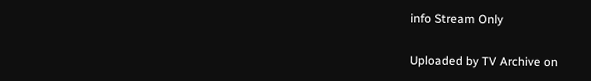info Stream Only

Uploaded by TV Archive on